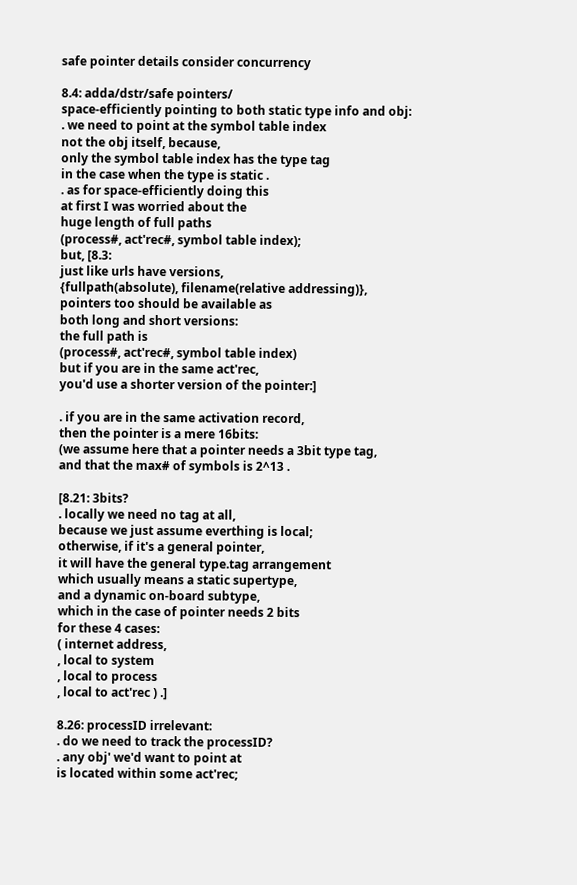safe pointer details consider concurrency

8.4: adda/dstr/safe pointers/
space-efficiently pointing to both static type info and obj:
. we need to point at the symbol table index
not the obj itself, because,
only the symbol table index has the type tag
in the case when the type is static .
. as for space-efficiently doing this
at first I was worried about the
huge length of full paths
(process#, act'rec#, symbol table index);
but, [8.3:
just like urls have versions,
{fullpath(absolute), filename(relative addressing)},
pointers too should be available as
both long and short versions:
the full path is
(process#, act'rec#, symbol table index)
but if you are in the same act'rec,
you'd use a shorter version of the pointer:]

. if you are in the same activation record,
then the pointer is a mere 16bits:
(we assume here that a pointer needs a 3bit type tag,
and that the max# of symbols is 2^13 .

[8.21: 3bits?
. locally we need no tag at all,
because we just assume everthing is local;
otherwise, if it's a general pointer,
it will have the general type.tag arrangement
which usually means a static supertype,
and a dynamic on-board subtype,
which in the case of pointer needs 2 bits
for these 4 cases:
( internet address,
, local to system
, local to process
, local to act'rec ) .]

8.26: processID irrelevant:
. do we need to track the processID?
. any obj' we'd want to point at
is located within some act'rec;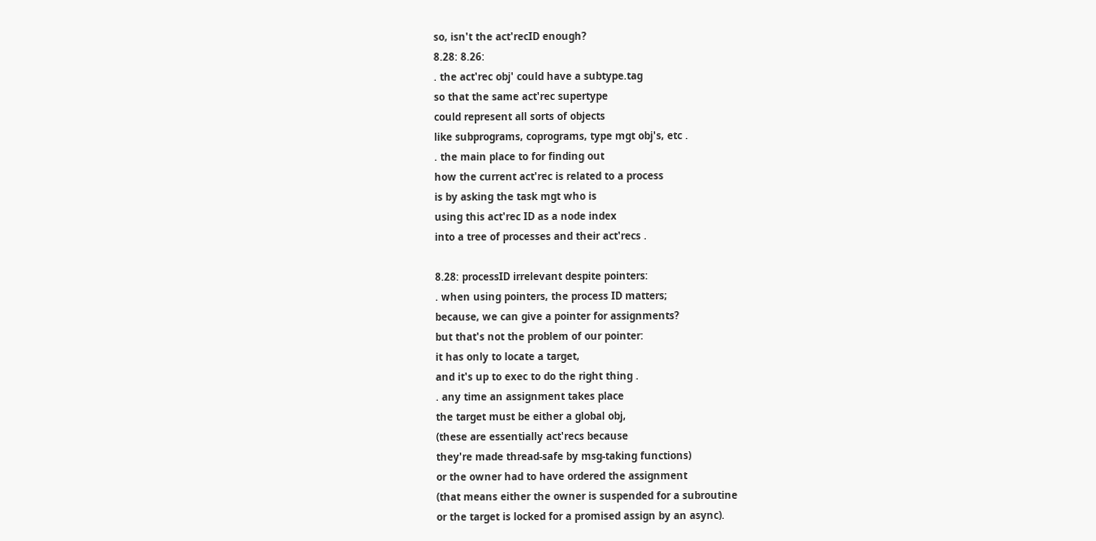so, isn't the act'recID enough?
8.28: 8.26:
. the act'rec obj' could have a subtype.tag
so that the same act'rec supertype
could represent all sorts of objects
like subprograms, coprograms, type mgt obj's, etc .
. the main place to for finding out
how the current act'rec is related to a process
is by asking the task mgt who is
using this act'rec ID as a node index
into a tree of processes and their act'recs .

8.28: processID irrelevant despite pointers:
. when using pointers, the process ID matters;
because, we can give a pointer for assignments?
but that's not the problem of our pointer:
it has only to locate a target,
and it's up to exec to do the right thing .
. any time an assignment takes place
the target must be either a global obj,
(these are essentially act'recs because
they're made thread-safe by msg-taking functions)
or the owner had to have ordered the assignment
(that means either the owner is suspended for a subroutine
or the target is locked for a promised assign by an async).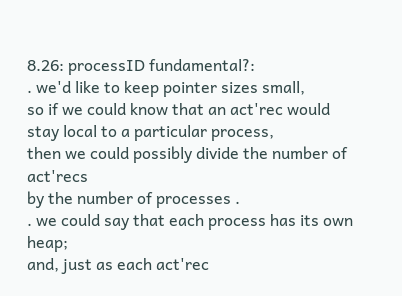8.26: processID fundamental?:
. we'd like to keep pointer sizes small,
so if we could know that an act'rec would
stay local to a particular process,
then we could possibly divide the number of act'recs
by the number of processes .
. we could say that each process has its own heap;
and, just as each act'rec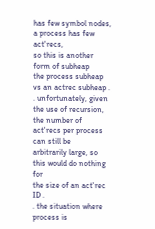has few symbol nodes,
a process has few act'recs,
so this is another form of subheap
the process subheap vs an actrec subheap .
. unfortunately, given the use of recursion,
the number of act'recs per process can still be
arbitrarily large, so this would do nothing for
the size of an act'rec ID .
. the situation where process is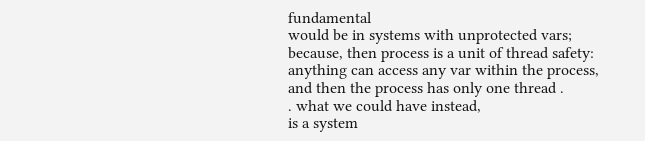fundamental
would be in systems with unprotected vars;
because, then process is a unit of thread safety:
anything can access any var within the process,
and then the process has only one thread .
. what we could have instead,
is a system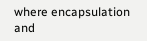where encapsulation and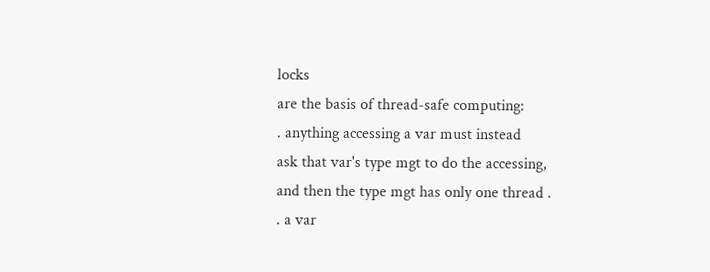locks
are the basis of thread-safe computing:
. anything accessing a var must instead
ask that var's type mgt to do the accessing,
and then the type mgt has only one thread .
. a var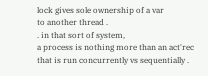lock gives sole ownership of a var
to another thread .
. in that sort of system,
a process is nothing more than an act'rec
that is run concurrently vs sequentially .